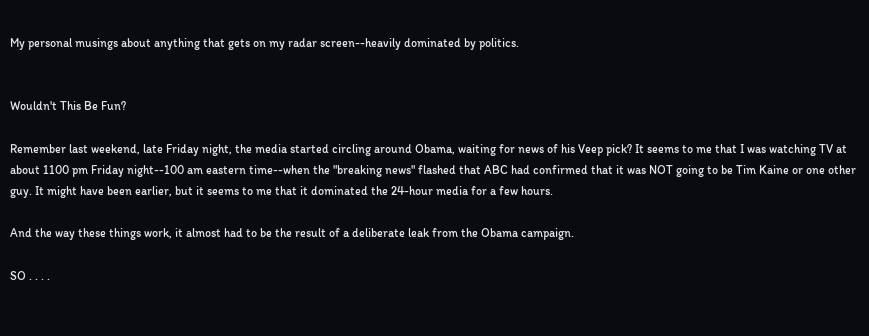My personal musings about anything that gets on my radar screen--heavily dominated by politics.


Wouldn't This Be Fun?

Remember last weekend, late Friday night, the media started circling around Obama, waiting for news of his Veep pick? It seems to me that I was watching TV at about 1100 pm Friday night--100 am eastern time--when the "breaking news" flashed that ABC had confirmed that it was NOT going to be Tim Kaine or one other guy. It might have been earlier, but it seems to me that it dominated the 24-hour media for a few hours.

And the way these things work, it almost had to be the result of a deliberate leak from the Obama campaign.

SO . . . .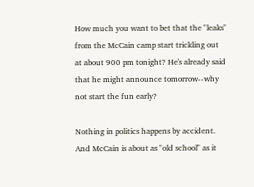How much you want to bet that the "leaks" from the McCain camp start trickling out at about 900 pm tonight? He's already said that he might announce tomorrow--why not start the fun early?

Nothing in politics happens by accident. And McCain is about as "old school" as it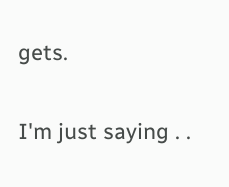gets.

I'm just saying . .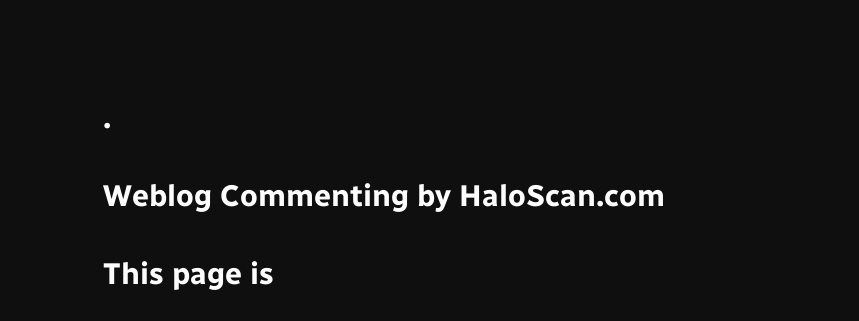.

Weblog Commenting by HaloScan.com

This page is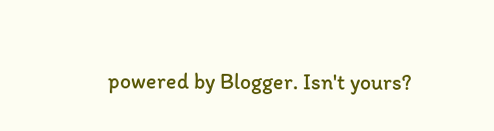powered by Blogger. Isn't yours?